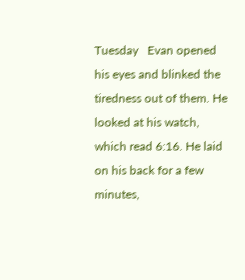Tuesday   Evan opened his eyes and blinked the tiredness out of them. He looked at his watch, which read 6:16. He laid on his back for a few minutes,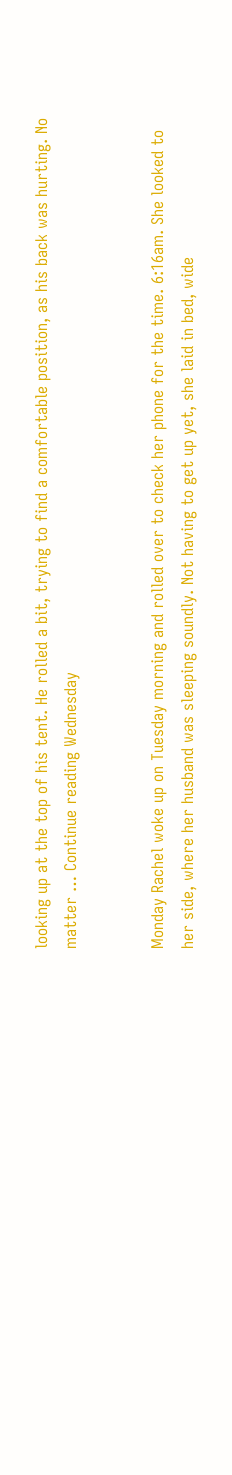looking up at the top of his tent. He rolled a bit, trying to find a comfortable position, as his back was hurting. No matter … Continue reading Wednesday


Monday Rachel woke up on Tuesday morning and rolled over to check her phone for the time. 6:16am. She looked to her side, where her husband was sleeping soundly. Not having to get up yet, she laid in bed, wide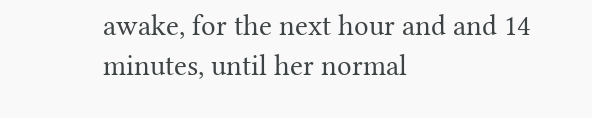awake, for the next hour and and 14 minutes, until her normal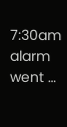7:30am alarm went …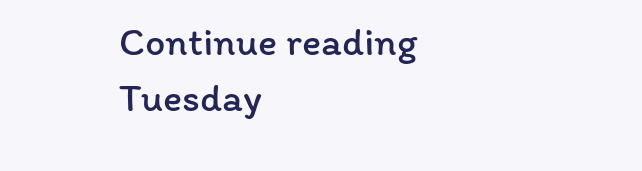Continue reading Tuesday